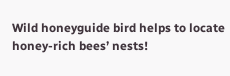Wild honeyguide bird helps to locate honey-rich bees’ nests!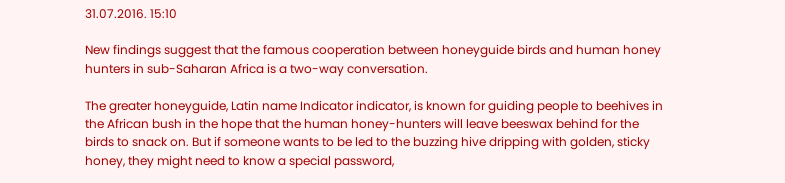31.07.2016. 15:10

New findings suggest that the famous cooperation between honeyguide birds and human honey hunters in sub-Saharan Africa is a two-way conversation.

The greater honeyguide, Latin name Indicator indicator, is known for guiding people to beehives in the African bush in the hope that the human honey-hunters will leave beeswax behind for the birds to snack on. But if someone wants to be led to the buzzing hive dripping with golden, sticky honey, they might need to know a special password,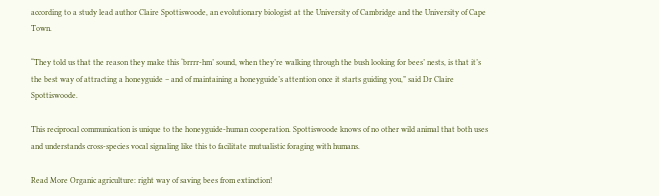according to a study lead author Claire Spottiswoode, an evolutionary biologist at the University of Cambridge and the University of Cape Town.

“They told us that the reason they make this ‘brrrr-hm’ sound, when they’re walking through the bush looking for bees’ nests, is that it’s the best way of attracting a honeyguide – and of maintaining a honeyguide’s attention once it starts guiding you,” said Dr Claire Spottiswoode.

This reciprocal communication is unique to the honeyguide-human cooperation. Spottiswoode knows of no other wild animal that both uses and understands cross-species vocal signaling like this to facilitate mutualistic foraging with humans.

Read More Organic agriculture: right way of saving bees from extinction!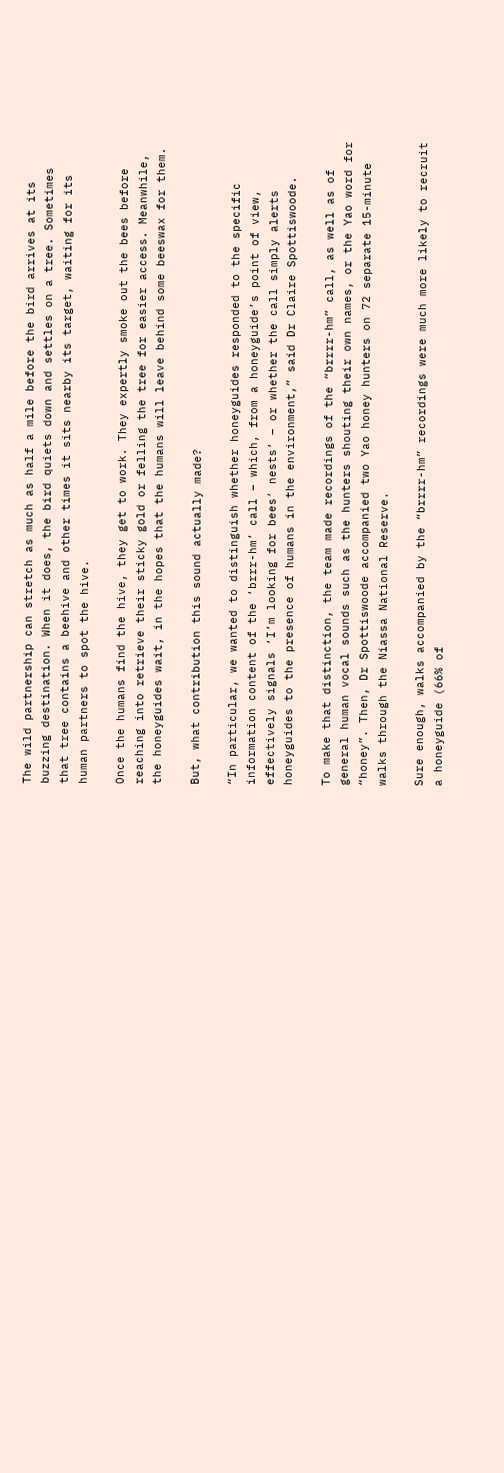The wild partnership can stretch as much as half a mile before the bird arrives at its buzzing destination. When it does, the bird quiets down and settles on a tree. Sometimes that tree contains a beehive and other times it sits nearby its target, waiting for its human partners to spot the hive.

Once the humans find the hive, they get to work. They expertly smoke out the bees before reaching into retrieve their sticky gold or felling the tree for easier access. Meanwhile, the honeyguides wait, in the hopes that the humans will leave behind some beeswax for them.

But, what contribution this sound actually made?

“In particular, we wanted to distinguish whether honeyguides responded to the specific information content of the ‘brrr-hm’ call – which, from a honeyguide’s point of view, effectively signals ‘I’m looking for bees’ nests’ – or whether the call simply alerts honeyguides to the presence of humans in the environment,” said Dr Claire Spottiswoode.

To make that distinction, the team made recordings of the “brrrr-hm” call, as well as of general human vocal sounds such as the hunters shouting their own names, or the Yao word for “honey”. Then, Dr Spottiswoode accompanied two Yao honey hunters on 72 separate 15-minute walks through the Niassa National Reserve.

Sure enough, walks accompanied by the “brrrr-hm” recordings were much more likely to recruit a honeyguide (66% of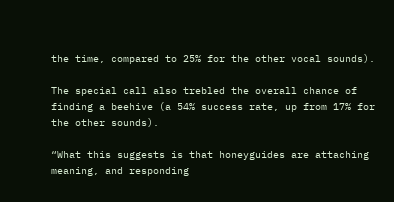the time, compared to 25% for the other vocal sounds).

The special call also trebled the overall chance of finding a beehive (a 54% success rate, up from 17% for the other sounds).

“What this suggests is that honeyguides are attaching meaning, and responding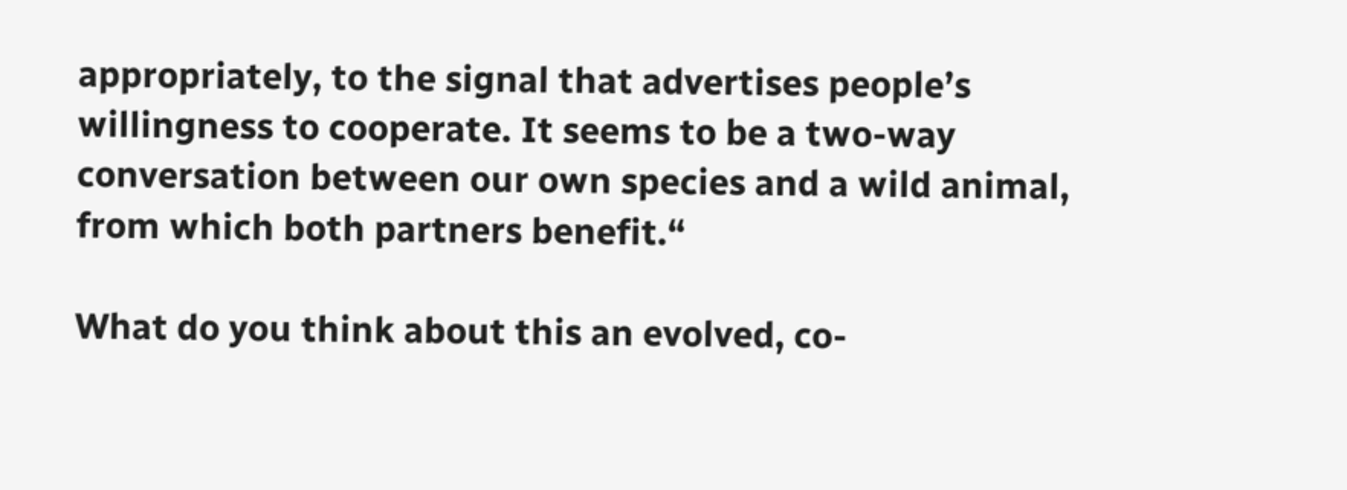appropriately, to the signal that advertises people’s willingness to cooperate. It seems to be a two-way conversation between our own species and a wild animal, from which both partners benefit.“

What do you think about this an evolved, co-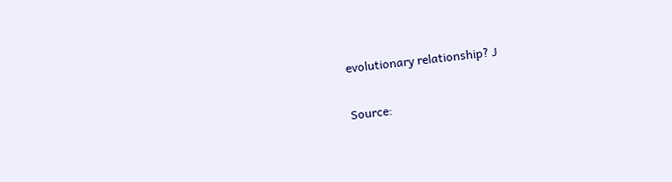evolutionary relationship? J

Source: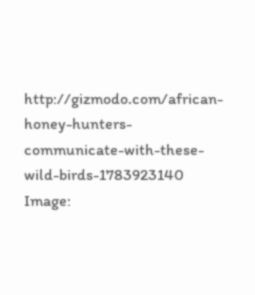http://gizmodo.com/african-honey-hunters-communicate-with-these-wild-birds-1783923140
Image: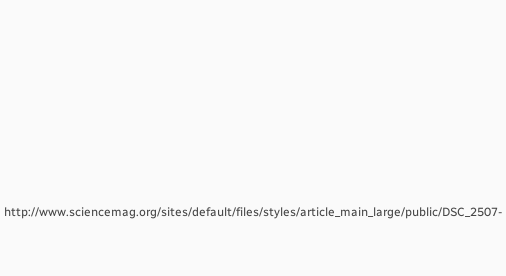http://www.sciencemag.org/sites/default/files/styles/article_main_large/public/DSC_2507-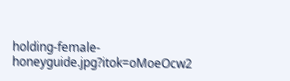holding-female-honeyguide.jpg?itok=oMoeOcw2